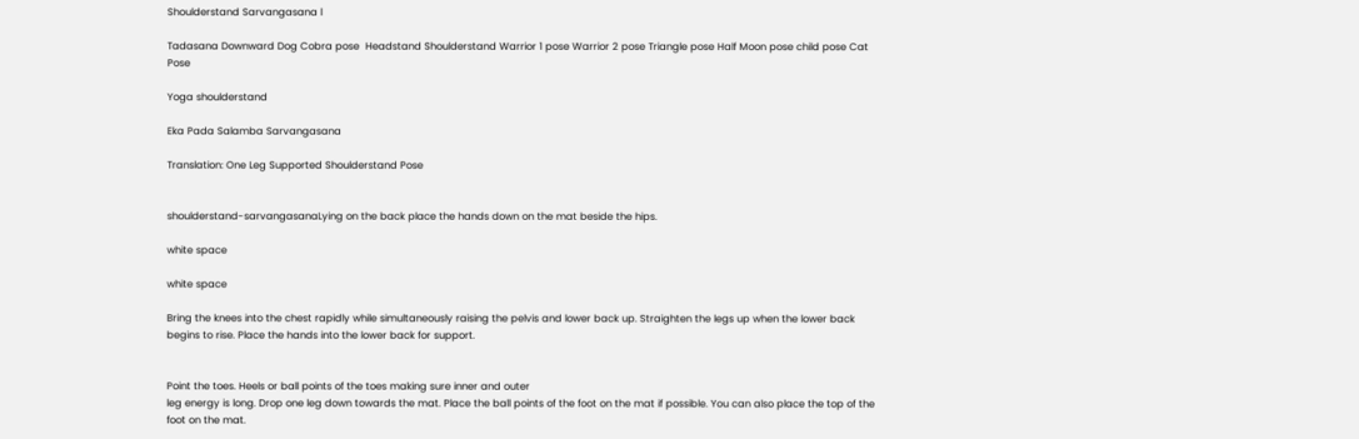Shoulderstand Sarvangasana l

Tadasana Downward Dog Cobra pose  Headstand Shoulderstand Warrior 1 pose Warrior 2 pose Triangle pose Half Moon pose child pose Cat Pose

Yoga shoulderstand

Eka Pada Salamba Sarvangasana

Translation: One Leg Supported Shoulderstand Pose


shoulderstand-sarvangasanaLying on the back place the hands down on the mat beside the hips.

white space

white space

Bring the knees into the chest rapidly while simultaneously raising the pelvis and lower back up. Straighten the legs up when the lower back begins to rise. Place the hands into the lower back for support.


Point the toes. Heels or ball points of the toes making sure inner and outer
leg energy is long. Drop one leg down towards the mat. Place the ball points of the foot on the mat if possible. You can also place the top of the foot on the mat.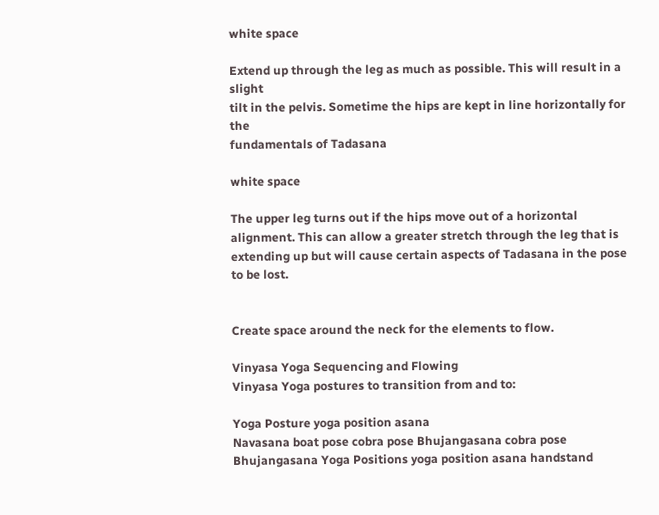white space

Extend up through the leg as much as possible. This will result in a slight
tilt in the pelvis. Sometime the hips are kept in line horizontally for the
fundamentals of Tadasana

white space

The upper leg turns out if the hips move out of a horizontal alignment. This can allow a greater stretch through the leg that is extending up but will cause certain aspects of Tadasana in the pose to be lost.


Create space around the neck for the elements to flow.

Vinyasa Yoga Sequencing and Flowing
Vinyasa Yoga postures to transition from and to:

Yoga Posture yoga position asana
Navasana boat pose cobra pose Bhujangasana cobra pose Bhujangasana Yoga Positions yoga position asana handstand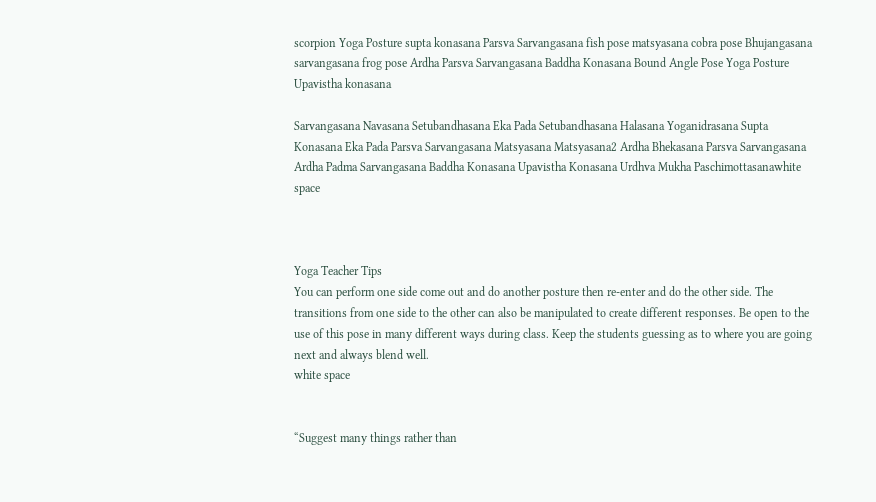scorpion Yoga Posture supta konasana Parsva Sarvangasana fish pose matsyasana cobra pose Bhujangasana sarvangasana frog pose Ardha Parsva Sarvangasana Baddha Konasana Bound Angle Pose Yoga Posture Upavistha konasana

Sarvangasana Navasana Setubandhasana Eka Pada Setubandhasana Halasana Yoganidrasana Supta Konasana Eka Pada Parsva Sarvangasana Matsyasana Matsyasana2 Ardha Bhekasana Parsva Sarvangasana Ardha Padma Sarvangasana Baddha Konasana Upavistha Konasana Urdhva Mukha Paschimottasanawhite space



Yoga Teacher Tips
You can perform one side come out and do another posture then re-enter and do the other side. The transitions from one side to the other can also be manipulated to create different responses. Be open to the use of this pose in many different ways during class. Keep the students guessing as to where you are going next and always blend well.
white space


“Suggest many things rather than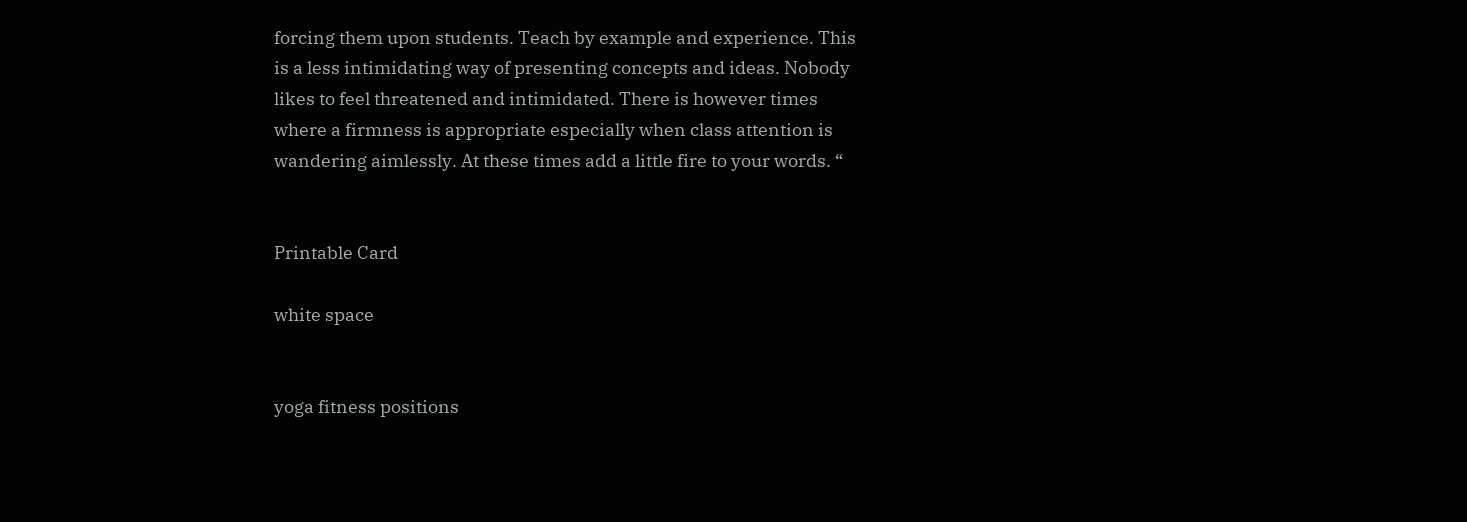forcing them upon students. Teach by example and experience. This is a less intimidating way of presenting concepts and ideas. Nobody likes to feel threatened and intimidated. There is however times where a firmness is appropriate especially when class attention is wandering aimlessly. At these times add a little fire to your words. “


Printable Card

white space


yoga fitness positions